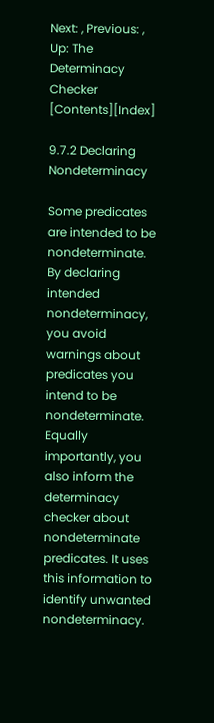Next: , Previous: , Up: The Determinacy Checker   [Contents][Index]

9.7.2 Declaring Nondeterminacy

Some predicates are intended to be nondeterminate. By declaring intended nondeterminacy, you avoid warnings about predicates you intend to be nondeterminate. Equally importantly, you also inform the determinacy checker about nondeterminate predicates. It uses this information to identify unwanted nondeterminacy.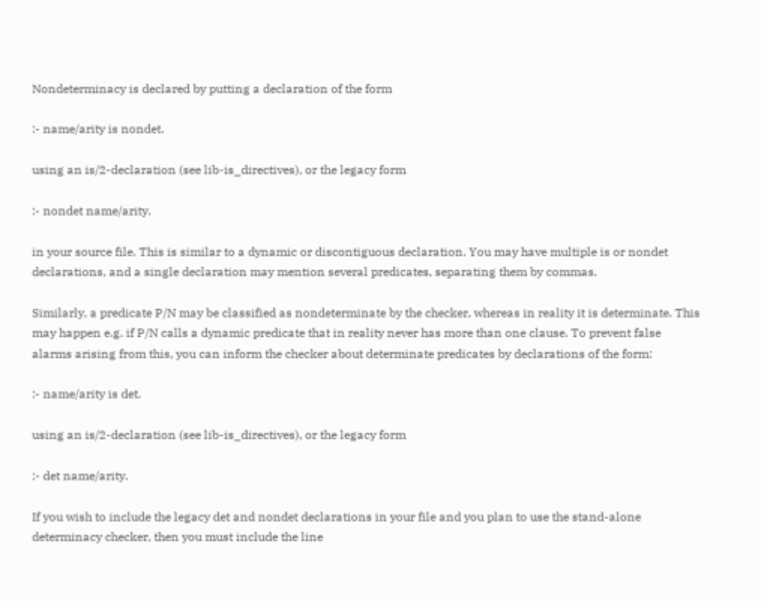Nondeterminacy is declared by putting a declaration of the form

:- name/arity is nondet.

using an is/2-declaration (see lib-is_directives), or the legacy form

:- nondet name/arity.

in your source file. This is similar to a dynamic or discontiguous declaration. You may have multiple is or nondet declarations, and a single declaration may mention several predicates, separating them by commas.

Similarly, a predicate P/N may be classified as nondeterminate by the checker, whereas in reality it is determinate. This may happen e.g. if P/N calls a dynamic predicate that in reality never has more than one clause. To prevent false alarms arising from this, you can inform the checker about determinate predicates by declarations of the form:

:- name/arity is det.

using an is/2-declaration (see lib-is_directives), or the legacy form

:- det name/arity.

If you wish to include the legacy det and nondet declarations in your file and you plan to use the stand-alone determinacy checker, then you must include the line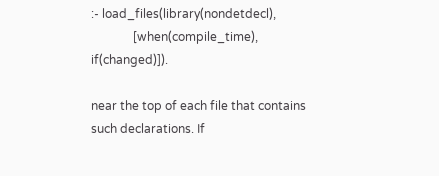:- load_files(library(nondetdecl),
              [when(compile_time), if(changed)]).

near the top of each file that contains such declarations. If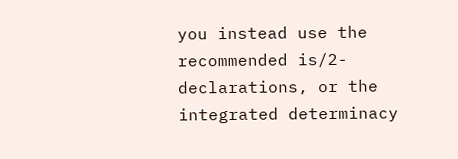you instead use the recommended is/2-declarations, or the integrated determinacy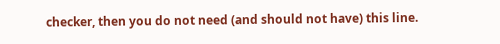checker, then you do not need (and should not have) this line.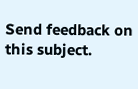Send feedback on this subject.